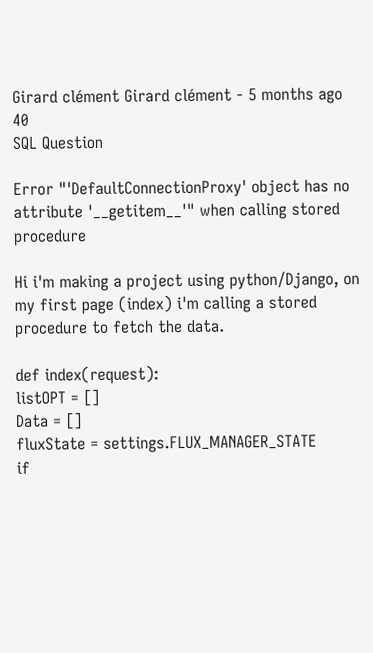Girard clément Girard clément - 5 months ago 40
SQL Question

Error "'DefaultConnectionProxy' object has no attribute '__getitem__'" when calling stored procedure

Hi i'm making a project using python/Django, on my first page (index) i'm calling a stored procedure to fetch the data.

def index(request):
listOPT = []
Data = []
fluxState = settings.FLUX_MANAGER_STATE
if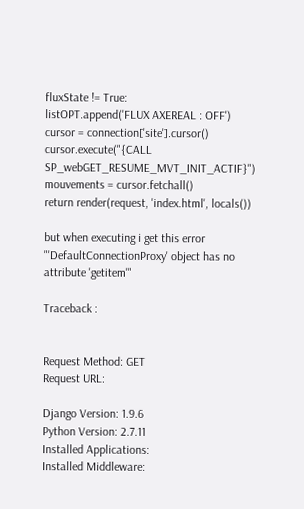fluxState != True:
listOPT.append('FLUX AXEREAL : OFF')
cursor = connection['site'].cursor()
cursor.execute("{CALL SP_webGET_RESUME_MVT_INIT_ACTIF}")
mouvements = cursor.fetchall()
return render(request, 'index.html', locals())

but when executing i get this error "'DefaultConnectionProxy' object has no attribute 'getitem'"

Traceback :


Request Method: GET
Request URL:

Django Version: 1.9.6
Python Version: 2.7.11
Installed Applications:
Installed Middleware: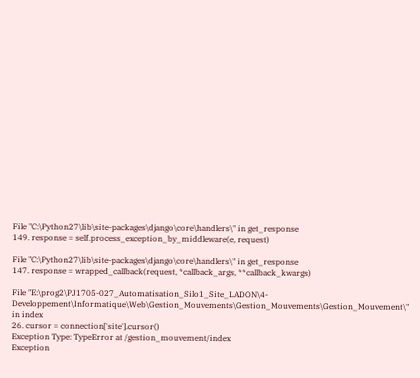File "C:\Python27\lib\site-packages\django\core\handlers\" in get_response
149. response = self.process_exception_by_middleware(e, request)

File "C:\Python27\lib\site-packages\django\core\handlers\" in get_response
147. response = wrapped_callback(request, *callback_args, **callback_kwargs)

File "E:\prog2\PJ1705-027_Automatisation_Silo1_Site_LADON\4-Developpement\Informatique\Web\Gestion_Mouvements\Gestion_Mouvements\Gestion_Mouvement\" in index
26. cursor = connection['site'].cursor()
Exception Type: TypeError at /gestion_mouvement/index
Exception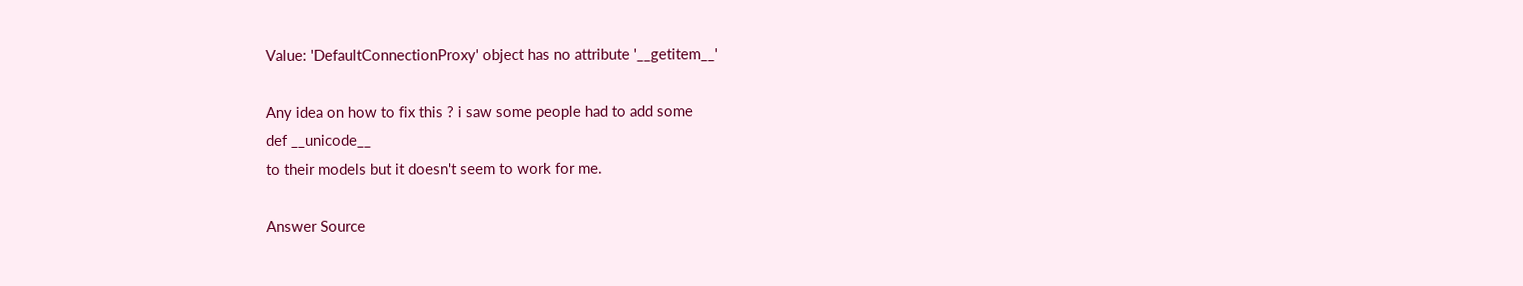Value: 'DefaultConnectionProxy' object has no attribute '__getitem__'

Any idea on how to fix this ? i saw some people had to add some
def __unicode__
to their models but it doesn't seem to work for me.

Answer Source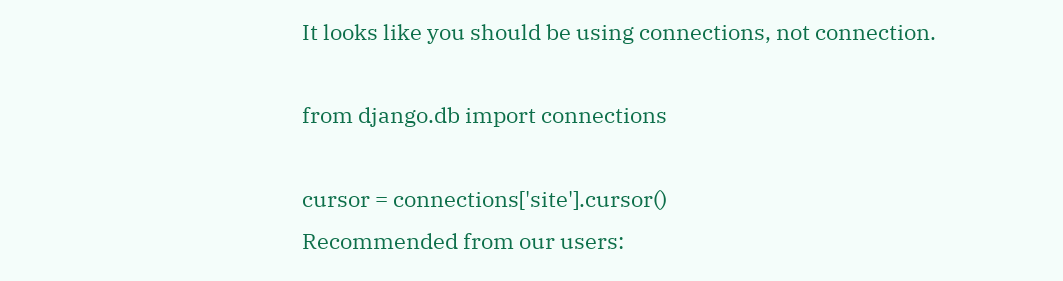It looks like you should be using connections, not connection.

from django.db import connections

cursor = connections['site'].cursor()
Recommended from our users: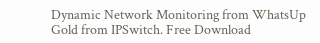Dynamic Network Monitoring from WhatsUp Gold from IPSwitch. Free Download